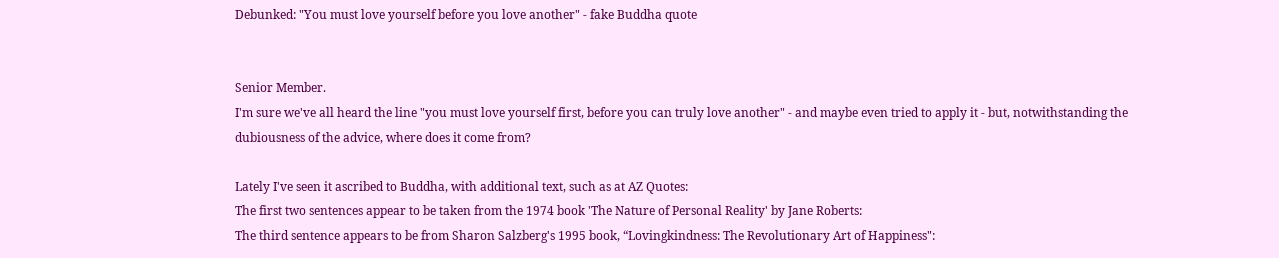Debunked: "You must love yourself before you love another" - fake Buddha quote


Senior Member.
I'm sure we've all heard the line "you must love yourself first, before you can truly love another" - and maybe even tried to apply it - but, notwithstanding the dubiousness of the advice, where does it come from?

Lately I've seen it ascribed to Buddha, with additional text, such as at AZ Quotes:
The first two sentences appear to be taken from the 1974 book 'The Nature of Personal Reality' by Jane Roberts:
The third sentence appears to be from Sharon Salzberg's 1995 book, “Lovingkindness: The Revolutionary Art of Happiness":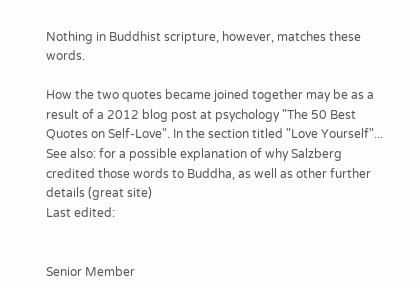Nothing in Buddhist scripture, however, matches these words.

How the two quotes became joined together may be as a result of a 2012 blog post at psychology "The 50 Best Quotes on Self-Love". In the section titled "Love Yourself"...
See also: for a possible explanation of why Salzberg credited those words to Buddha, as well as other further details (great site)
Last edited:


Senior Member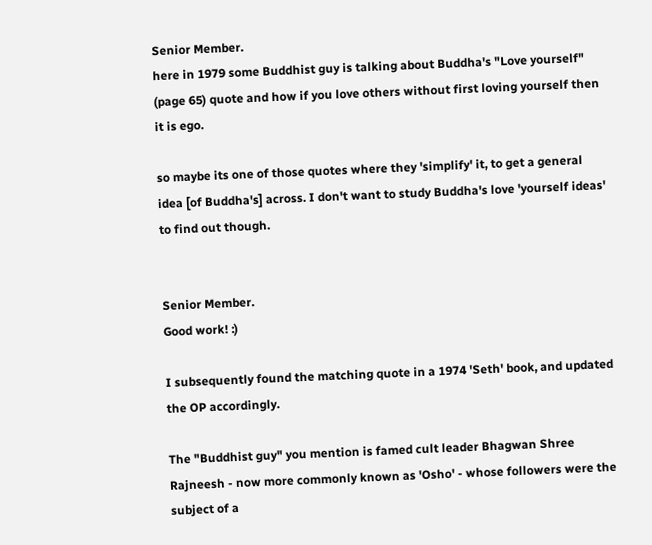Senior Member.
here in 1979 some Buddhist guy is talking about Buddha's "Love yourself" (page 65) quote and how if you love others without first loving yourself then it is ego.

so maybe its one of those quotes where they 'simplify' it, to get a general idea [of Buddha's] across. I don't want to study Buddha's love 'yourself ideas' to find out though.


Senior Member.
Good work! :)

I subsequently found the matching quote in a 1974 'Seth' book, and updated the OP accordingly.

The "Buddhist guy" you mention is famed cult leader Bhagwan Shree Rajneesh - now more commonly known as 'Osho' - whose followers were the subject of a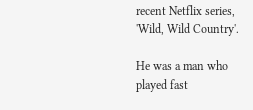recent Netflix series, 'Wild, Wild Country'.

He was a man who played fast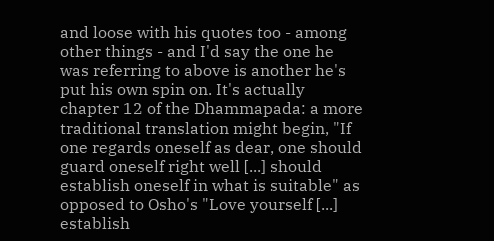and loose with his quotes too - among other things - and I'd say the one he was referring to above is another he's put his own spin on. It's actually chapter 12 of the Dhammapada: a more traditional translation might begin, "If one regards oneself as dear, one should guard oneself right well [...] should establish oneself in what is suitable" as opposed to Osho's "Love yourself [...] establish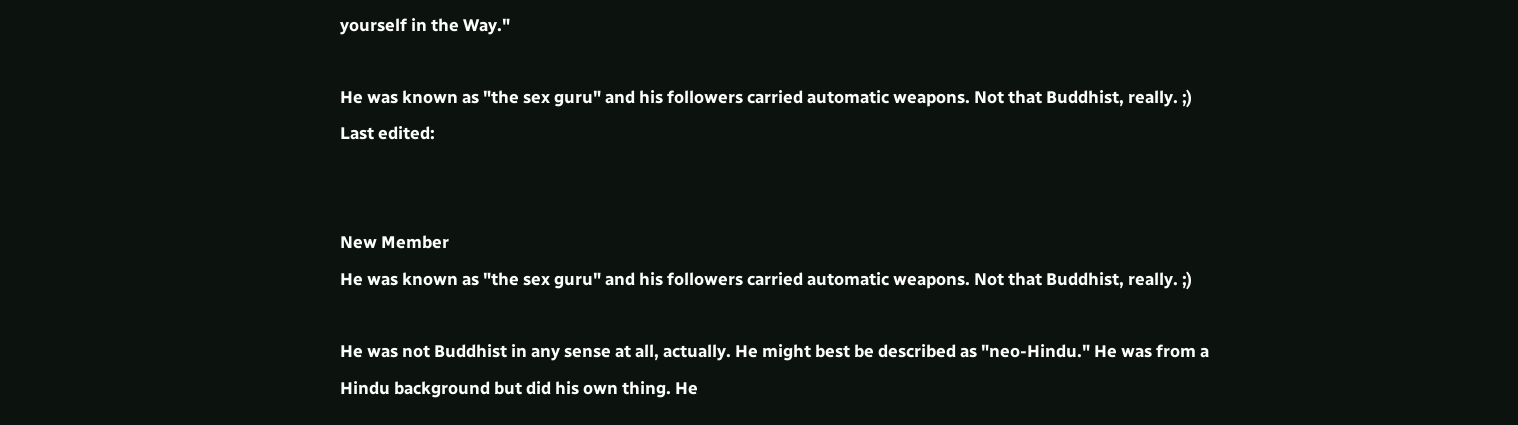yourself in the Way."

He was known as "the sex guru" and his followers carried automatic weapons. Not that Buddhist, really. ;)
Last edited:


New Member
He was known as "the sex guru" and his followers carried automatic weapons. Not that Buddhist, really. ;)

He was not Buddhist in any sense at all, actually. He might best be described as "neo-Hindu." He was from a Hindu background but did his own thing. He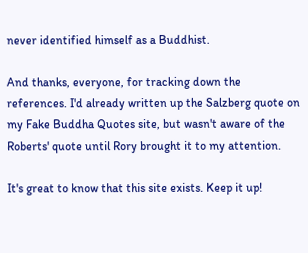never identified himself as a Buddhist.

And thanks, everyone, for tracking down the references. I'd already written up the Salzberg quote on my Fake Buddha Quotes site, but wasn't aware of the Roberts' quote until Rory brought it to my attention.

It's great to know that this site exists. Keep it up!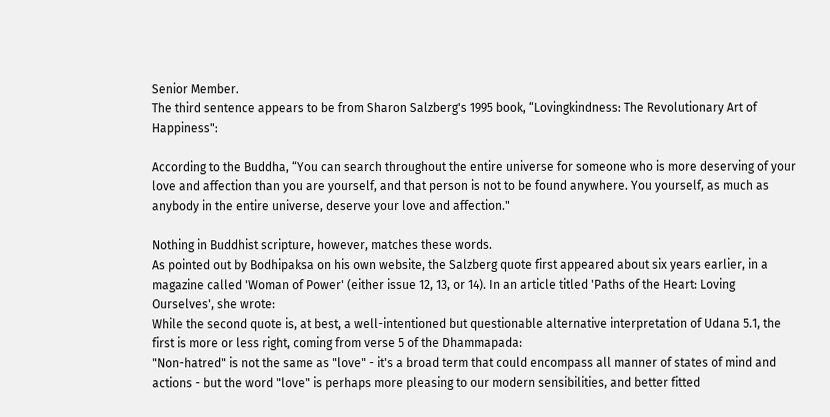Senior Member.
The third sentence appears to be from Sharon Salzberg's 1995 book, “Lovingkindness: The Revolutionary Art of Happiness":

According to the Buddha, “You can search throughout the entire universe for someone who is more deserving of your love and affection than you are yourself, and that person is not to be found anywhere. You yourself, as much as anybody in the entire universe, deserve your love and affection."

Nothing in Buddhist scripture, however, matches these words.
As pointed out by Bodhipaksa on his own website, the Salzberg quote first appeared about six years earlier, in a magazine called 'Woman of Power' (either issue 12, 13, or 14). In an article titled 'Paths of the Heart: Loving Ourselves', she wrote:
While the second quote is, at best, a well-intentioned but questionable alternative interpretation of Udana 5.1, the first is more or less right, coming from verse 5 of the Dhammapada:
"Non-hatred" is not the same as "love" - it's a broad term that could encompass all manner of states of mind and actions - but the word "love" is perhaps more pleasing to our modern sensibilities, and better fitted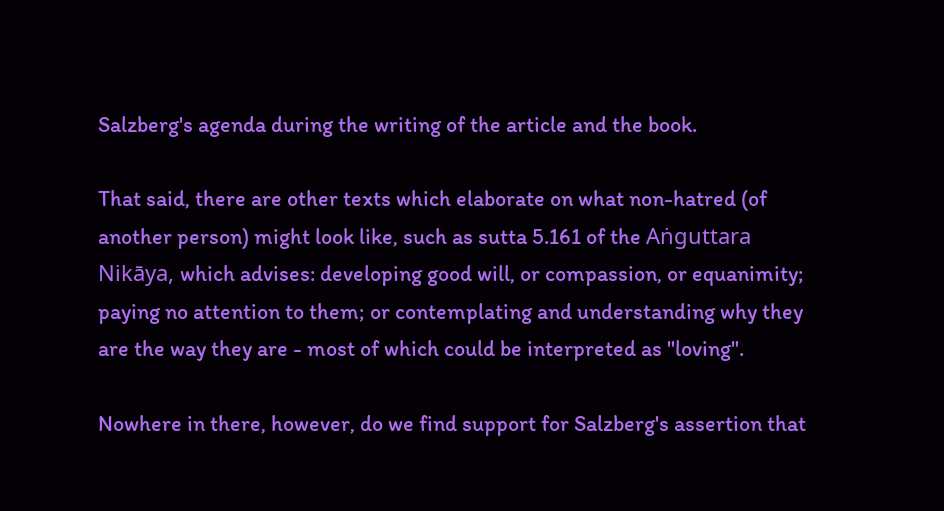Salzberg's agenda during the writing of the article and the book.

That said, there are other texts which elaborate on what non-hatred (of another person) might look like, such as sutta 5.161 of the Aṅguttara Nikāya, which advises: developing good will, or compassion, or equanimity; paying no attention to them; or contemplating and understanding why they are the way they are - most of which could be interpreted as "loving".

Nowhere in there, however, do we find support for Salzberg's assertion that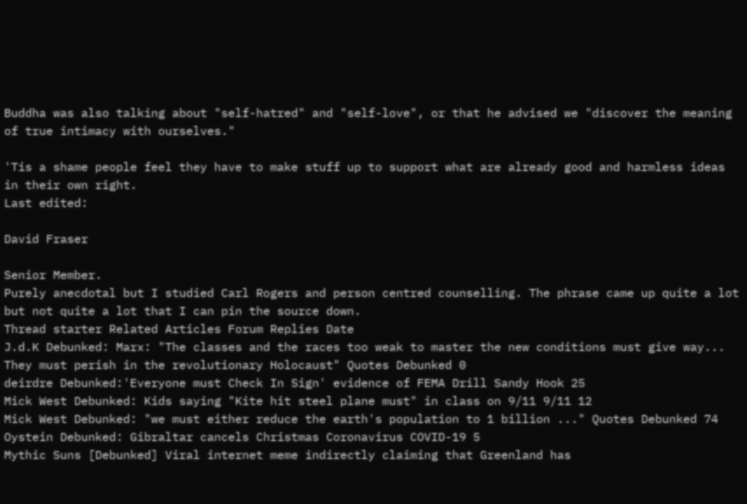Buddha was also talking about "self-hatred" and "self-love", or that he advised we "discover the meaning of true intimacy with ourselves."

'Tis a shame people feel they have to make stuff up to support what are already good and harmless ideas in their own right.
Last edited:

David Fraser

Senior Member.
Purely anecdotal but I studied Carl Rogers and person centred counselling. The phrase came up quite a lot but not quite a lot that I can pin the source down.
Thread starter Related Articles Forum Replies Date
J.d.K Debunked: Marx: "The classes and the races too weak to master the new conditions must give way... They must perish in the revolutionary Holocaust" Quotes Debunked 0
deirdre Debunked:'Everyone must Check In Sign' evidence of FEMA Drill Sandy Hook 25
Mick West Debunked: Kids saying "Kite hit steel plane must" in class on 9/11 9/11 12
Mick West Debunked: "we must either reduce the earth's population to 1 billion ..." Quotes Debunked 74
Oystein Debunked: Gibraltar cancels Christmas Coronavirus COVID-19 5
Mythic Suns [Debunked] Viral internet meme indirectly claiming that Greenland has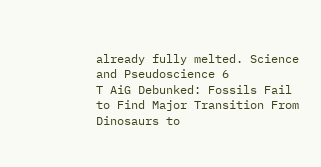already fully melted. Science and Pseudoscience 6
T AiG Debunked: Fossils Fail to Find Major Transition From Dinosaurs to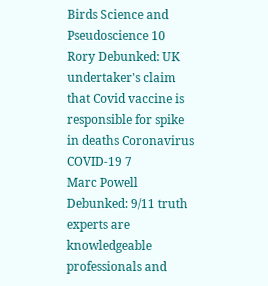Birds Science and Pseudoscience 10
Rory Debunked: UK undertaker's claim that Covid vaccine is responsible for spike in deaths Coronavirus COVID-19 7
Marc Powell Debunked: 9/11 truth experts are knowledgeable professionals and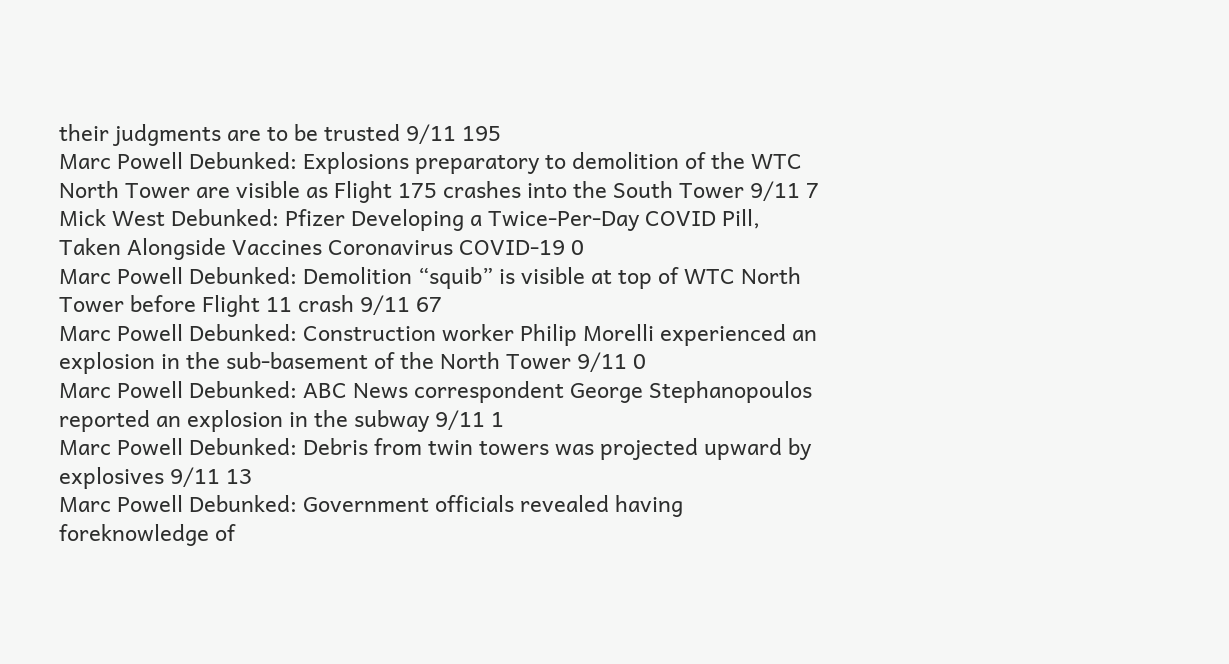their judgments are to be trusted 9/11 195
Marc Powell Debunked: Explosions preparatory to demolition of the WTC North Tower are visible as Flight 175 crashes into the South Tower 9/11 7
Mick West Debunked: Pfizer Developing a Twice-Per-Day COVID Pill, Taken Alongside Vaccines Coronavirus COVID-19 0
Marc Powell Debunked: Demolition “squib” is visible at top of WTC North Tower before Flight 11 crash 9/11 67
Marc Powell Debunked: Construction worker Philip Morelli experienced an explosion in the sub-basement of the North Tower 9/11 0
Marc Powell Debunked: ABC News correspondent George Stephanopoulos reported an explosion in the subway 9/11 1
Marc Powell Debunked: Debris from twin towers was projected upward by explosives 9/11 13
Marc Powell Debunked: Government officials revealed having foreknowledge of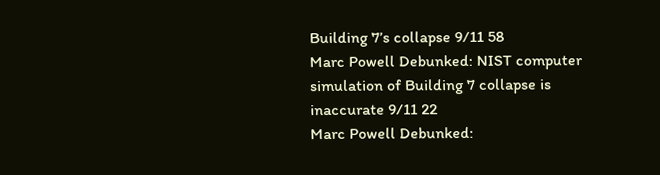Building 7’s collapse 9/11 58
Marc Powell Debunked: NIST computer simulation of Building 7 collapse is inaccurate 9/11 22
Marc Powell Debunked: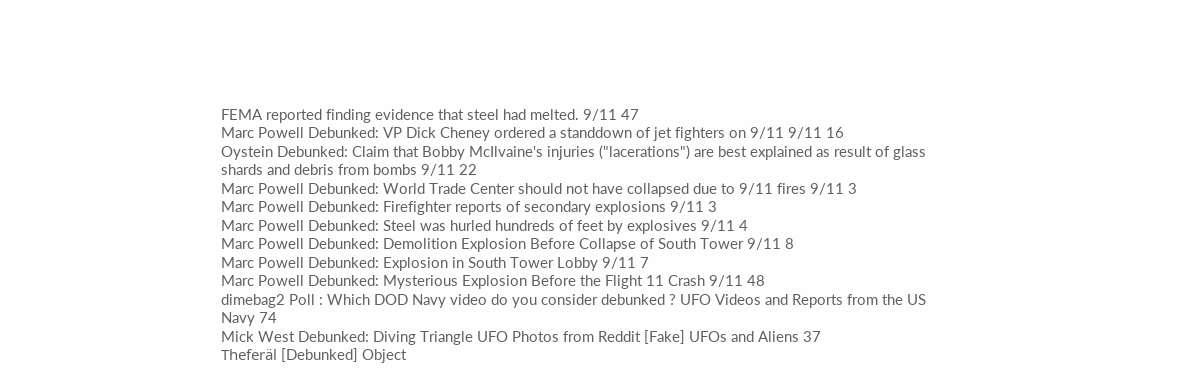FEMA reported finding evidence that steel had melted. 9/11 47
Marc Powell Debunked: VP Dick Cheney ordered a standdown of jet fighters on 9/11 9/11 16
Oystein Debunked: Claim that Bobby McIlvaine's injuries ("lacerations") are best explained as result of glass shards and debris from bombs 9/11 22
Marc Powell Debunked: World Trade Center should not have collapsed due to 9/11 fires 9/11 3
Marc Powell Debunked: Firefighter reports of secondary explosions 9/11 3
Marc Powell Debunked: Steel was hurled hundreds of feet by explosives 9/11 4
Marc Powell Debunked: Demolition Explosion Before Collapse of South Tower 9/11 8
Marc Powell Debunked: Explosion in South Tower Lobby 9/11 7
Marc Powell Debunked: Mysterious Explosion Before the Flight 11 Crash 9/11 48
dimebag2 Poll : Which DOD Navy video do you consider debunked ? UFO Videos and Reports from the US Navy 74
Mick West Debunked: Diving Triangle UFO Photos from Reddit [Fake] UFOs and Aliens 37
Theferäl [Debunked] Object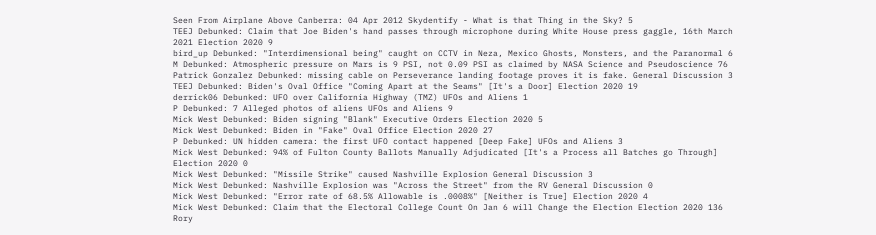Seen From Airplane Above Canberra: 04 Apr 2012 Skydentify - What is that Thing in the Sky? 5
TEEJ Debunked: Claim that Joe Biden's hand passes through microphone during White House press gaggle, 16th March 2021 Election 2020 9
bird_up Debunked: "Interdimensional being" caught on CCTV in Neza, Mexico Ghosts, Monsters, and the Paranormal 6
M Debunked: Atmospheric pressure on Mars is 9 PSI, not 0.09 PSI as claimed by NASA Science and Pseudoscience 76
Patrick Gonzalez Debunked: missing cable on Perseverance landing footage proves it is fake. General Discussion 3
TEEJ Debunked: Biden's Oval Office "Coming Apart at the Seams" [It's a Door] Election 2020 19
derrick06 Debunked: UFO over California Highway (TMZ) UFOs and Aliens 1
P Debunked: 7 Alleged photos of aliens UFOs and Aliens 9
Mick West Debunked: Biden signing "Blank" Executive Orders Election 2020 5
Mick West Debunked: Biden in "Fake" Oval Office Election 2020 27
P Debunked: UN hidden camera: the first UFO contact happened [Deep Fake] UFOs and Aliens 3
Mick West Debunked: 94% of Fulton County Ballots Manually Adjudicated [It's a Process all Batches go Through] Election 2020 0
Mick West Debunked: "Missile Strike" caused Nashville Explosion General Discussion 3
Mick West Debunked: Nashville Explosion was "Across the Street" from the RV General Discussion 0
Mick West Debunked: "Error rate of 68.5% Allowable is .0008%" [Neither is True] Election 2020 4
Mick West Debunked: Claim that the Electoral College Count On Jan 6 will Change the Election Election 2020 136
Rory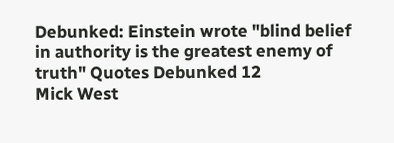Debunked: Einstein wrote "blind belief in authority is the greatest enemy of truth" Quotes Debunked 12
Mick West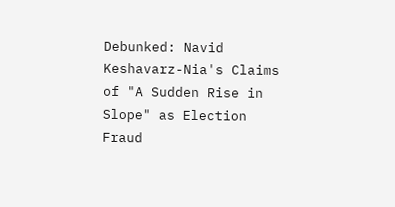Debunked: Navid Keshavarz-Nia's Claims of "A Sudden Rise in Slope" as Election Fraud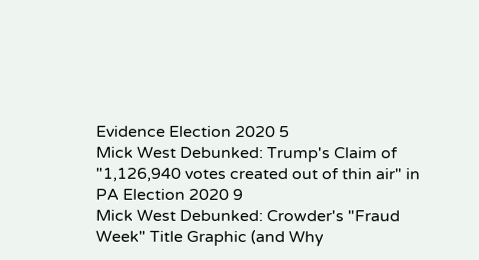Evidence Election 2020 5
Mick West Debunked: Trump's Claim of "1,126,940 votes created out of thin air" in PA Election 2020 9
Mick West Debunked: Crowder's "Fraud Week" Title Graphic (and Why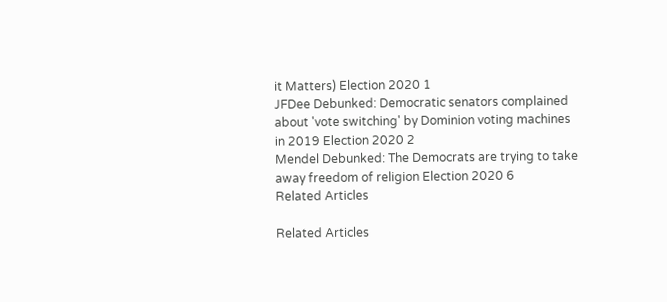it Matters) Election 2020 1
JFDee Debunked: Democratic senators complained about 'vote switching' by Dominion voting machines in 2019 Election 2020 2
Mendel Debunked: The Democrats are trying to take away freedom of religion Election 2020 6
Related Articles

Related Articles